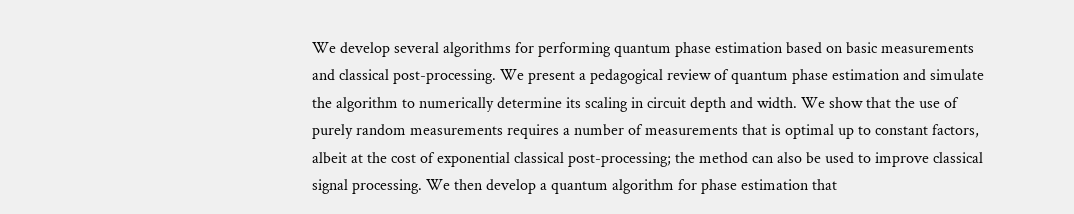We develop several algorithms for performing quantum phase estimation based on basic measurements and classical post-processing. We present a pedagogical review of quantum phase estimation and simulate the algorithm to numerically determine its scaling in circuit depth and width. We show that the use of purely random measurements requires a number of measurements that is optimal up to constant factors, albeit at the cost of exponential classical post-processing; the method can also be used to improve classical signal processing. We then develop a quantum algorithm for phase estimation that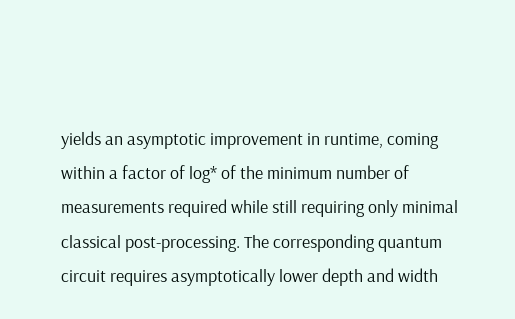yields an asymptotic improvement in runtime, coming within a factor of log* of the minimum number of measurements required while still requiring only minimal classical post-processing. The corresponding quantum circuit requires asymptotically lower depth and width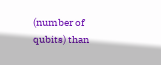(number of qubits) than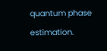quantum phase estimation.